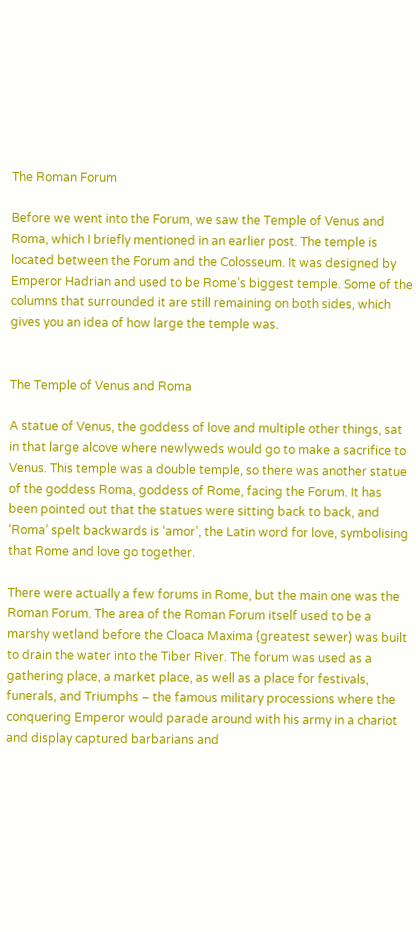The Roman Forum

Before we went into the Forum, we saw the Temple of Venus and Roma, which I briefly mentioned in an earlier post. The temple is located between the Forum and the Colosseum. It was designed by Emperor Hadrian and used to be Rome’s biggest temple. Some of the columns that surrounded it are still remaining on both sides, which gives you an idea of how large the temple was.


The Temple of Venus and Roma

A statue of Venus, the goddess of love and multiple other things, sat in that large alcove where newlyweds would go to make a sacrifice to Venus. This temple was a double temple, so there was another statue of the goddess Roma, goddess of Rome, facing the Forum. It has been pointed out that the statues were sitting back to back, and ‘Roma’ spelt backwards is ‘amor’, the Latin word for love, symbolising that Rome and love go together.

There were actually a few forums in Rome, but the main one was the Roman Forum. The area of the Roman Forum itself used to be a marshy wetland before the Cloaca Maxima (greatest sewer) was built to drain the water into the Tiber River. The forum was used as a gathering place, a market place, as well as a place for festivals, funerals, and Triumphs – the famous military processions where the conquering Emperor would parade around with his army in a chariot and display captured barbarians and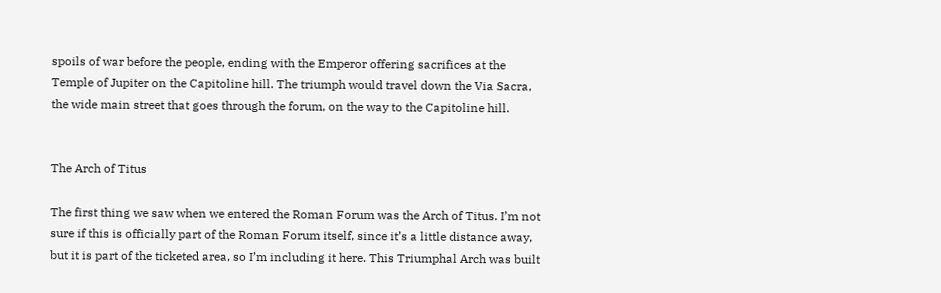spoils of war before the people, ending with the Emperor offering sacrifices at the Temple of Jupiter on the Capitoline hill. The triumph would travel down the Via Sacra, the wide main street that goes through the forum, on the way to the Capitoline hill.


The Arch of Titus

The first thing we saw when we entered the Roman Forum was the Arch of Titus. I’m not sure if this is officially part of the Roman Forum itself, since it’s a little distance away, but it is part of the ticketed area, so I’m including it here. This Triumphal Arch was built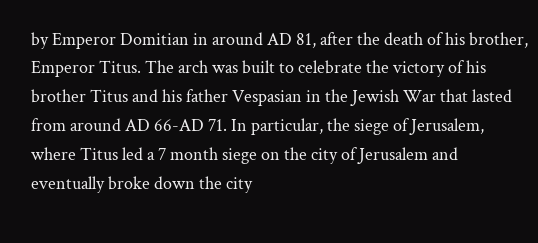by Emperor Domitian in around AD 81, after the death of his brother, Emperor Titus. The arch was built to celebrate the victory of his brother Titus and his father Vespasian in the Jewish War that lasted from around AD 66-AD 71. In particular, the siege of Jerusalem, where Titus led a 7 month siege on the city of Jerusalem and eventually broke down the city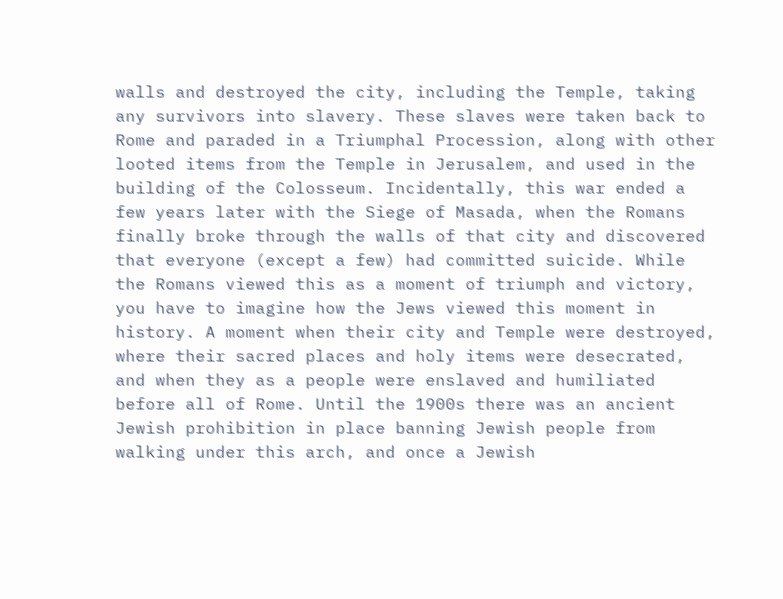walls and destroyed the city, including the Temple, taking any survivors into slavery. These slaves were taken back to Rome and paraded in a Triumphal Procession, along with other looted items from the Temple in Jerusalem, and used in the building of the Colosseum. Incidentally, this war ended a few years later with the Siege of Masada, when the Romans finally broke through the walls of that city and discovered that everyone (except a few) had committed suicide. While the Romans viewed this as a moment of triumph and victory, you have to imagine how the Jews viewed this moment in history. A moment when their city and Temple were destroyed, where their sacred places and holy items were desecrated, and when they as a people were enslaved and humiliated before all of Rome. Until the 1900s there was an ancient Jewish prohibition in place banning Jewish people from walking under this arch, and once a Jewish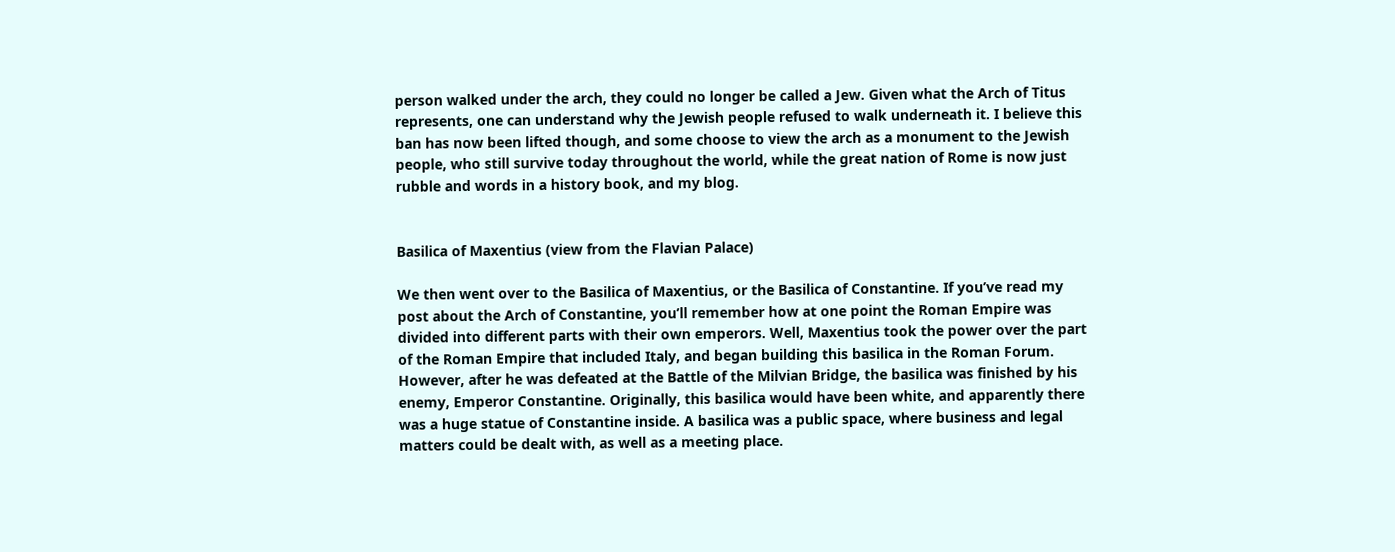person walked under the arch, they could no longer be called a Jew. Given what the Arch of Titus represents, one can understand why the Jewish people refused to walk underneath it. I believe this ban has now been lifted though, and some choose to view the arch as a monument to the Jewish people, who still survive today throughout the world, while the great nation of Rome is now just rubble and words in a history book, and my blog.


Basilica of Maxentius (view from the Flavian Palace)

We then went over to the Basilica of Maxentius, or the Basilica of Constantine. If you’ve read my post about the Arch of Constantine, you’ll remember how at one point the Roman Empire was divided into different parts with their own emperors. Well, Maxentius took the power over the part of the Roman Empire that included Italy, and began building this basilica in the Roman Forum. However, after he was defeated at the Battle of the Milvian Bridge, the basilica was finished by his enemy, Emperor Constantine. Originally, this basilica would have been white, and apparently there was a huge statue of Constantine inside. A basilica was a public space, where business and legal matters could be dealt with, as well as a meeting place.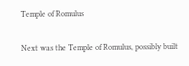Temple of Romulus

Next was the Temple of Romulus, possibly built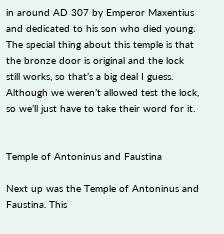in around AD 307 by Emperor Maxentius and dedicated to his son who died young. The special thing about this temple is that the bronze door is original and the lock still works, so that’s a big deal I guess. Although we weren’t allowed test the lock, so we’ll just have to take their word for it.


Temple of Antoninus and Faustina

Next up was the Temple of Antoninus and Faustina. This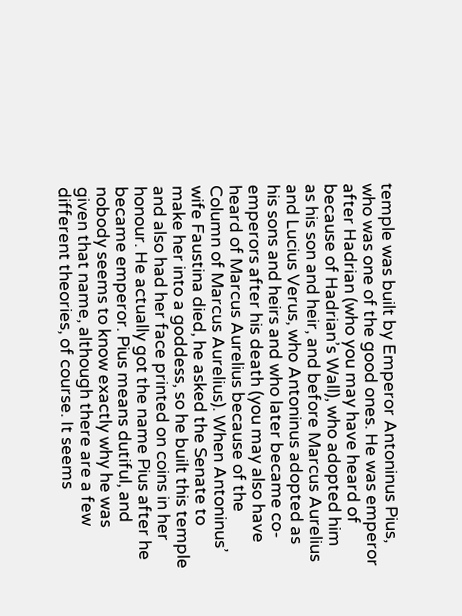temple was built by Emperor Antoninus Pius, who was one of the good ones. He was emperor after Hadrian (who you may have heard of because of Hadrian’s Wall), who adopted him as his son and heir, and before Marcus Aurelius and Lucius Verus, who Antoninus adopted as his sons and heirs and who later became co-emperors after his death (you may also have heard of Marcus Aurelius because of the Column of Marcus Aurelius). When Antoninus’ wife Faustina died, he asked the Senate to make her into a goddess, so he built this temple and also had her face printed on coins in her honour. He actually got the name Pius after he became emperor. Pius means dutiful, and nobody seems to know exactly why he was given that name, although there are a few different theories, of course. It seems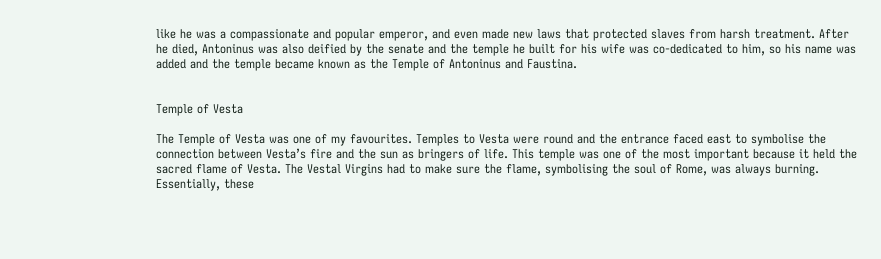like he was a compassionate and popular emperor, and even made new laws that protected slaves from harsh treatment. After he died, Antoninus was also deified by the senate and the temple he built for his wife was co-dedicated to him, so his name was added and the temple became known as the Temple of Antoninus and Faustina.


Temple of Vesta

The Temple of Vesta was one of my favourites. Temples to Vesta were round and the entrance faced east to symbolise the connection between Vesta’s fire and the sun as bringers of life. This temple was one of the most important because it held the sacred flame of Vesta. The Vestal Virgins had to make sure the flame, symbolising the soul of Rome, was always burning. Essentially, these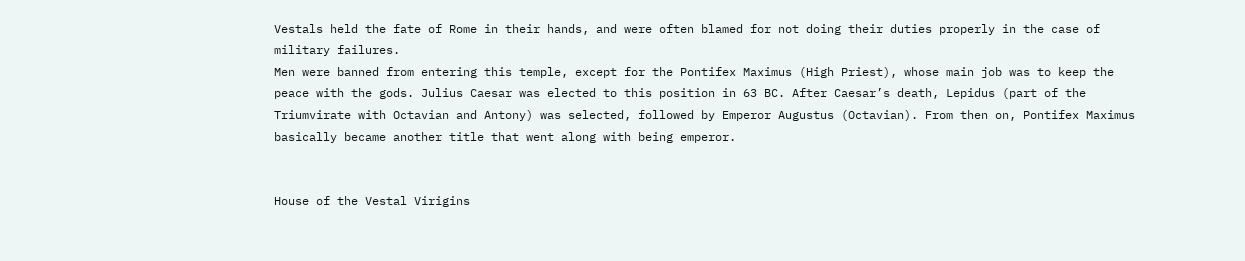Vestals held the fate of Rome in their hands, and were often blamed for not doing their duties properly in the case of military failures.
Men were banned from entering this temple, except for the Pontifex Maximus (High Priest), whose main job was to keep the peace with the gods. Julius Caesar was elected to this position in 63 BC. After Caesar’s death, Lepidus (part of the Triumvirate with Octavian and Antony) was selected, followed by Emperor Augustus (Octavian). From then on, Pontifex Maximus basically became another title that went along with being emperor.


House of the Vestal Virigins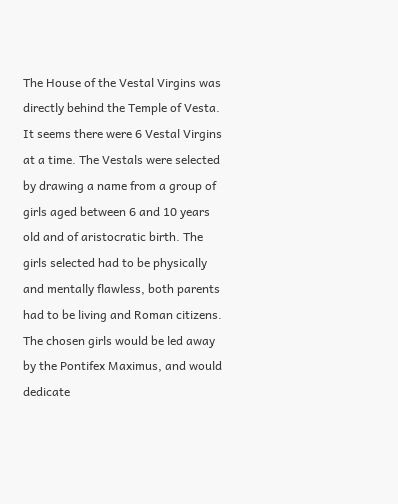The House of the Vestal Virgins was directly behind the Temple of Vesta.
It seems there were 6 Vestal Virgins at a time. The Vestals were selected by drawing a name from a group of girls aged between 6 and 10 years old and of aristocratic birth. The girls selected had to be physically and mentally flawless, both parents had to be living and Roman citizens. The chosen girls would be led away by the Pontifex Maximus, and would dedicate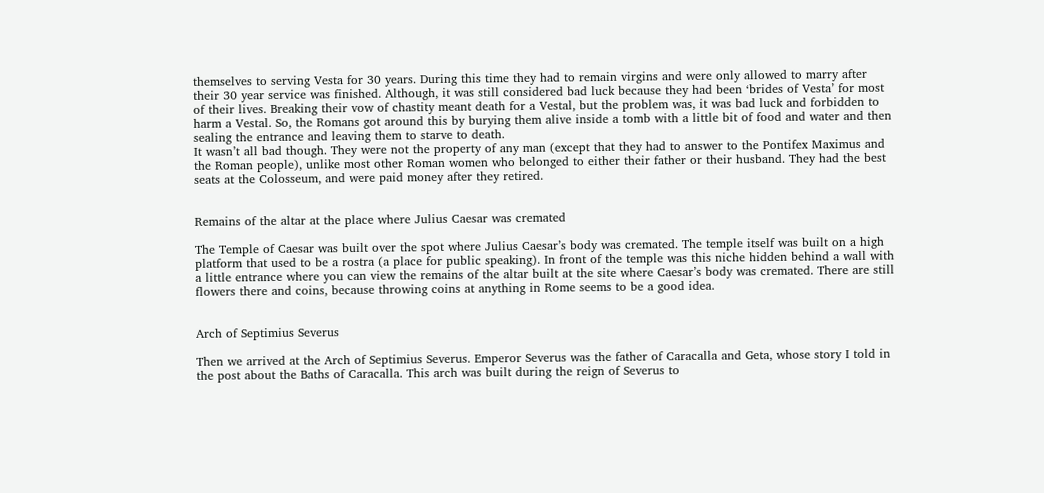themselves to serving Vesta for 30 years. During this time they had to remain virgins and were only allowed to marry after their 30 year service was finished. Although, it was still considered bad luck because they had been ‘brides of Vesta’ for most of their lives. Breaking their vow of chastity meant death for a Vestal, but the problem was, it was bad luck and forbidden to harm a Vestal. So, the Romans got around this by burying them alive inside a tomb with a little bit of food and water and then sealing the entrance and leaving them to starve to death.
It wasn’t all bad though. They were not the property of any man (except that they had to answer to the Pontifex Maximus and the Roman people), unlike most other Roman women who belonged to either their father or their husband. They had the best seats at the Colosseum, and were paid money after they retired.


Remains of the altar at the place where Julius Caesar was cremated

The Temple of Caesar was built over the spot where Julius Caesar’s body was cremated. The temple itself was built on a high platform that used to be a rostra (a place for public speaking). In front of the temple was this niche hidden behind a wall with a little entrance where you can view the remains of the altar built at the site where Caesar’s body was cremated. There are still flowers there and coins, because throwing coins at anything in Rome seems to be a good idea.


Arch of Septimius Severus

Then we arrived at the Arch of Septimius Severus. Emperor Severus was the father of Caracalla and Geta, whose story I told in the post about the Baths of Caracalla. This arch was built during the reign of Severus to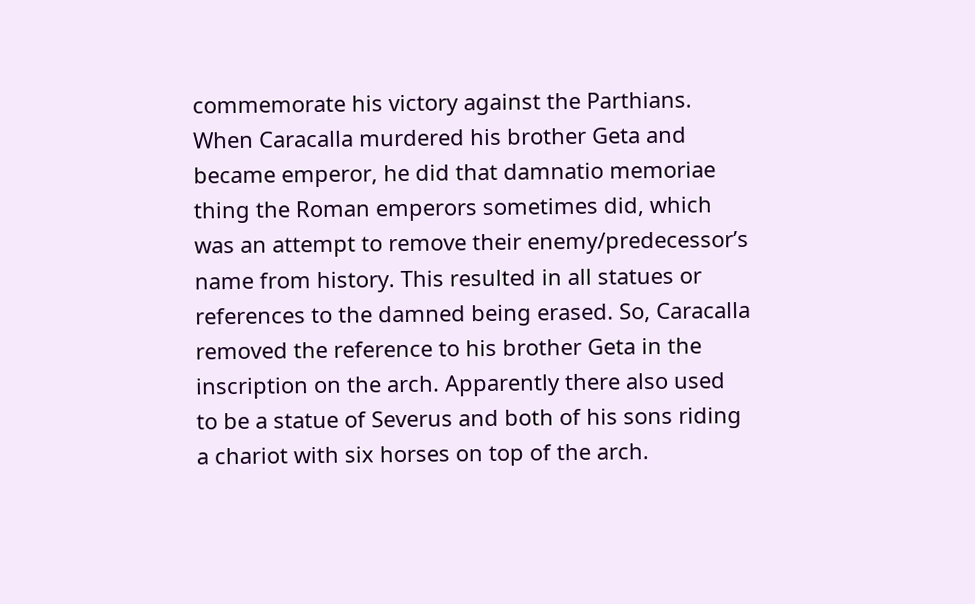commemorate his victory against the Parthians. When Caracalla murdered his brother Geta and became emperor, he did that damnatio memoriae thing the Roman emperors sometimes did, which was an attempt to remove their enemy/predecessor’s name from history. This resulted in all statues or references to the damned being erased. So, Caracalla removed the reference to his brother Geta in the inscription on the arch. Apparently there also used to be a statue of Severus and both of his sons riding a chariot with six horses on top of the arch.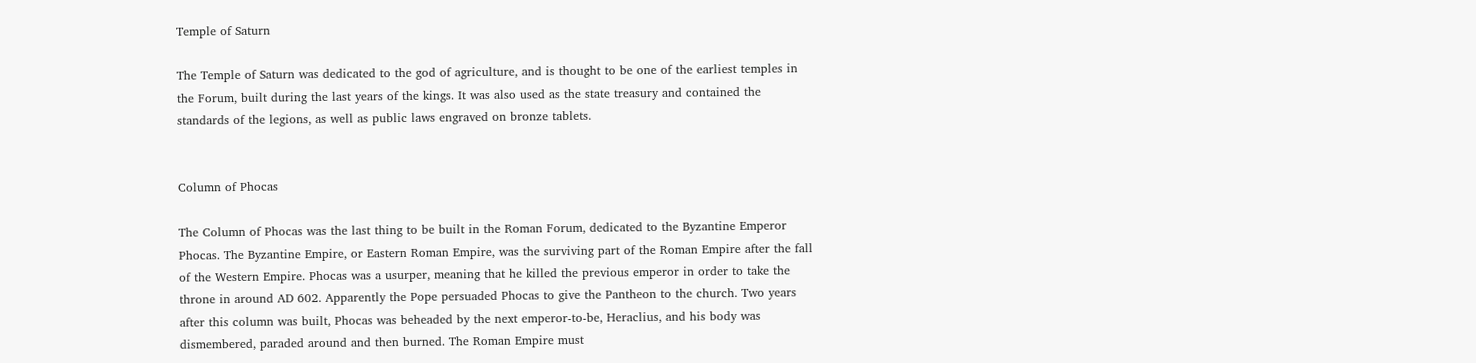Temple of Saturn

The Temple of Saturn was dedicated to the god of agriculture, and is thought to be one of the earliest temples in the Forum, built during the last years of the kings. It was also used as the state treasury and contained the standards of the legions, as well as public laws engraved on bronze tablets.


Column of Phocas

The Column of Phocas was the last thing to be built in the Roman Forum, dedicated to the Byzantine Emperor Phocas. The Byzantine Empire, or Eastern Roman Empire, was the surviving part of the Roman Empire after the fall of the Western Empire. Phocas was a usurper, meaning that he killed the previous emperor in order to take the throne in around AD 602. Apparently the Pope persuaded Phocas to give the Pantheon to the church. Two years after this column was built, Phocas was beheaded by the next emperor-to-be, Heraclius, and his body was dismembered, paraded around and then burned. The Roman Empire must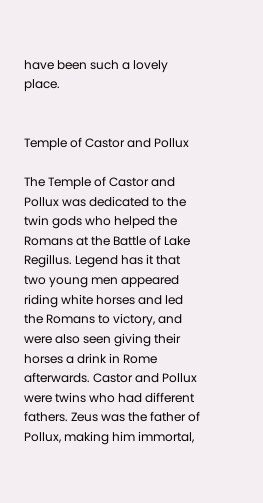have been such a lovely place.


Temple of Castor and Pollux

The Temple of Castor and Pollux was dedicated to the twin gods who helped the Romans at the Battle of Lake Regillus. Legend has it that two young men appeared riding white horses and led the Romans to victory, and were also seen giving their horses a drink in Rome afterwards. Castor and Pollux were twins who had different fathers. Zeus was the father of Pollux, making him immortal,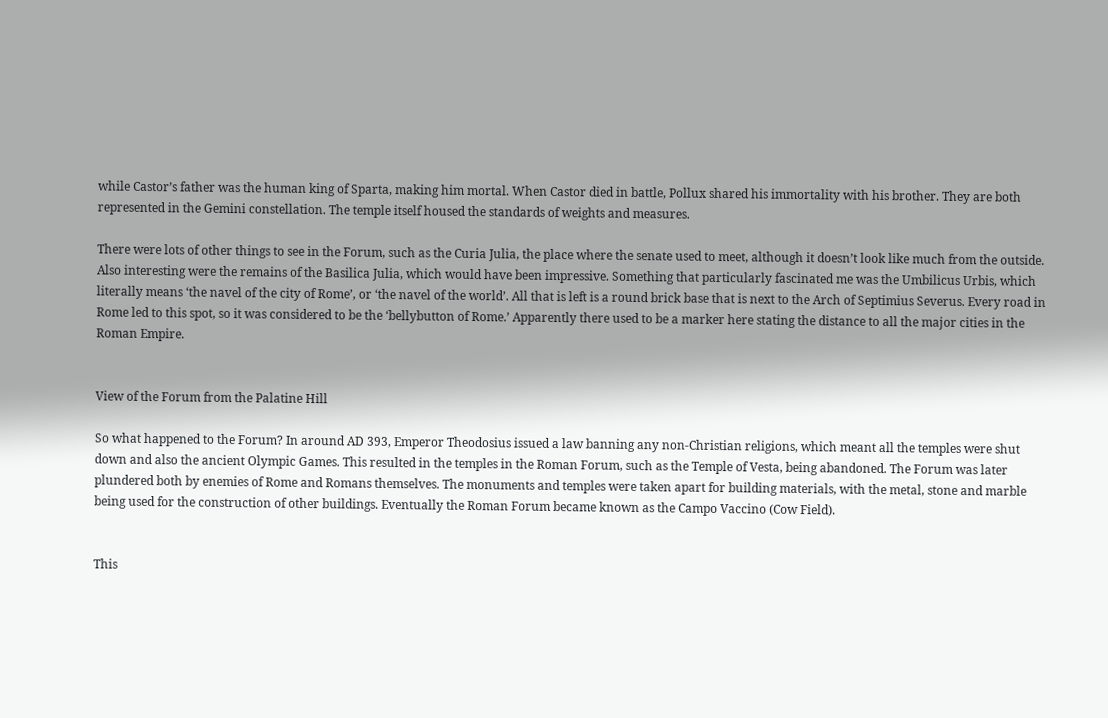while Castor’s father was the human king of Sparta, making him mortal. When Castor died in battle, Pollux shared his immortality with his brother. They are both represented in the Gemini constellation. The temple itself housed the standards of weights and measures.

There were lots of other things to see in the Forum, such as the Curia Julia, the place where the senate used to meet, although it doesn’t look like much from the outside. Also interesting were the remains of the Basilica Julia, which would have been impressive. Something that particularly fascinated me was the Umbilicus Urbis, which literally means ‘the navel of the city of Rome’, or ‘the navel of the world’. All that is left is a round brick base that is next to the Arch of Septimius Severus. Every road in Rome led to this spot, so it was considered to be the ‘bellybutton of Rome.’ Apparently there used to be a marker here stating the distance to all the major cities in the Roman Empire.


View of the Forum from the Palatine Hill

So what happened to the Forum? In around AD 393, Emperor Theodosius issued a law banning any non-Christian religions, which meant all the temples were shut down and also the ancient Olympic Games. This resulted in the temples in the Roman Forum, such as the Temple of Vesta, being abandoned. The Forum was later plundered both by enemies of Rome and Romans themselves. The monuments and temples were taken apart for building materials, with the metal, stone and marble being used for the construction of other buildings. Eventually the Roman Forum became known as the Campo Vaccino (Cow Field).


This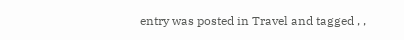entry was posted in Travel and tagged , ,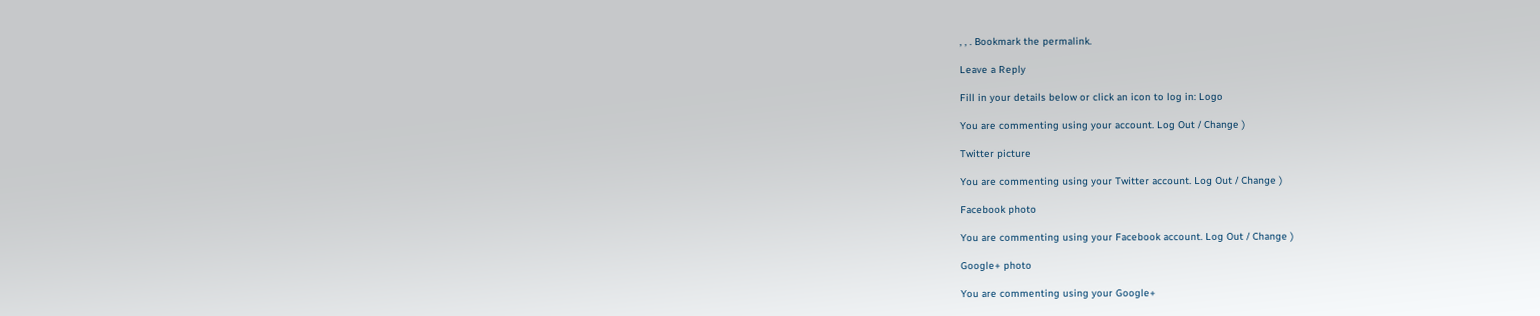, , . Bookmark the permalink.

Leave a Reply

Fill in your details below or click an icon to log in: Logo

You are commenting using your account. Log Out / Change )

Twitter picture

You are commenting using your Twitter account. Log Out / Change )

Facebook photo

You are commenting using your Facebook account. Log Out / Change )

Google+ photo

You are commenting using your Google+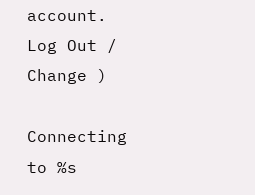account. Log Out / Change )

Connecting to %s